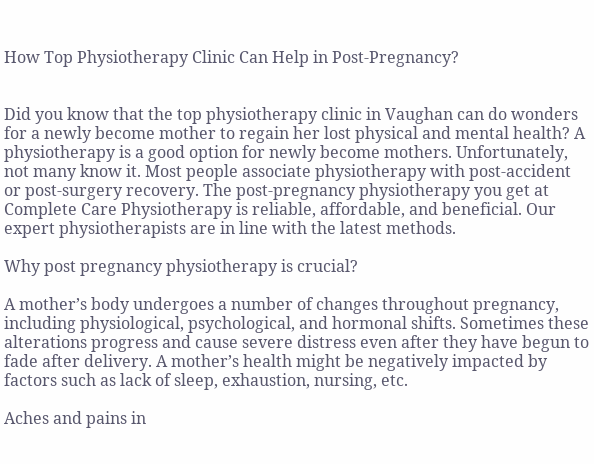How Top Physiotherapy Clinic Can Help in Post-Pregnancy?


Did you know that the top physiotherapy clinic in Vaughan can do wonders for a newly become mother to regain her lost physical and mental health? A physiotherapy is a good option for newly become mothers. Unfortunately, not many know it. Most people associate physiotherapy with post-accident or post-surgery recovery. The post-pregnancy physiotherapy you get at Complete Care Physiotherapy is reliable, affordable, and beneficial. Our expert physiotherapists are in line with the latest methods.

Why post pregnancy physiotherapy is crucial?

A mother’s body undergoes a number of changes throughout pregnancy, including physiological, psychological, and hormonal shifts. Sometimes these alterations progress and cause severe distress even after they have begun to fade after delivery. A mother’s health might be negatively impacted by factors such as lack of sleep, exhaustion, nursing, etc.

Aches and pains in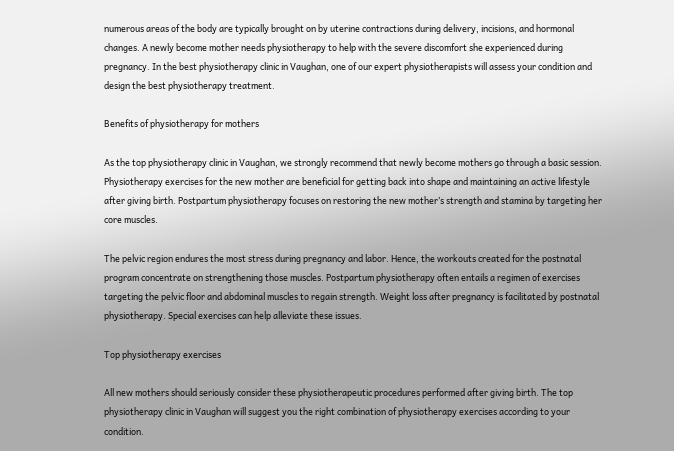numerous areas of the body are typically brought on by uterine contractions during delivery, incisions, and hormonal changes. A newly become mother needs physiotherapy to help with the severe discomfort she experienced during pregnancy. In the best physiotherapy clinic in Vaughan, one of our expert physiotherapists will assess your condition and design the best physiotherapy treatment.

Benefits of physiotherapy for mothers

As the top physiotherapy clinic in Vaughan, we strongly recommend that newly become mothers go through a basic session. Physiotherapy exercises for the new mother are beneficial for getting back into shape and maintaining an active lifestyle after giving birth. Postpartum physiotherapy focuses on restoring the new mother’s strength and stamina by targeting her core muscles.

The pelvic region endures the most stress during pregnancy and labor. Hence, the workouts created for the postnatal program concentrate on strengthening those muscles. Postpartum physiotherapy often entails a regimen of exercises targeting the pelvic floor and abdominal muscles to regain strength. Weight loss after pregnancy is facilitated by postnatal physiotherapy. Special exercises can help alleviate these issues.

Top physiotherapy exercises

All new mothers should seriously consider these physiotherapeutic procedures performed after giving birth. The top physiotherapy clinic in Vaughan will suggest you the right combination of physiotherapy exercises according to your condition.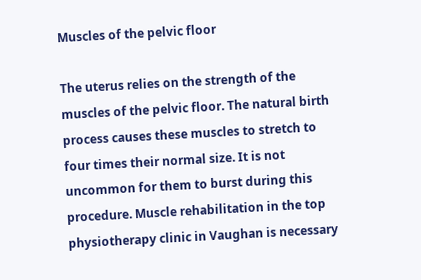Muscles of the pelvic floor

The uterus relies on the strength of the muscles of the pelvic floor. The natural birth process causes these muscles to stretch to four times their normal size. It is not uncommon for them to burst during this procedure. Muscle rehabilitation in the top physiotherapy clinic in Vaughan is necessary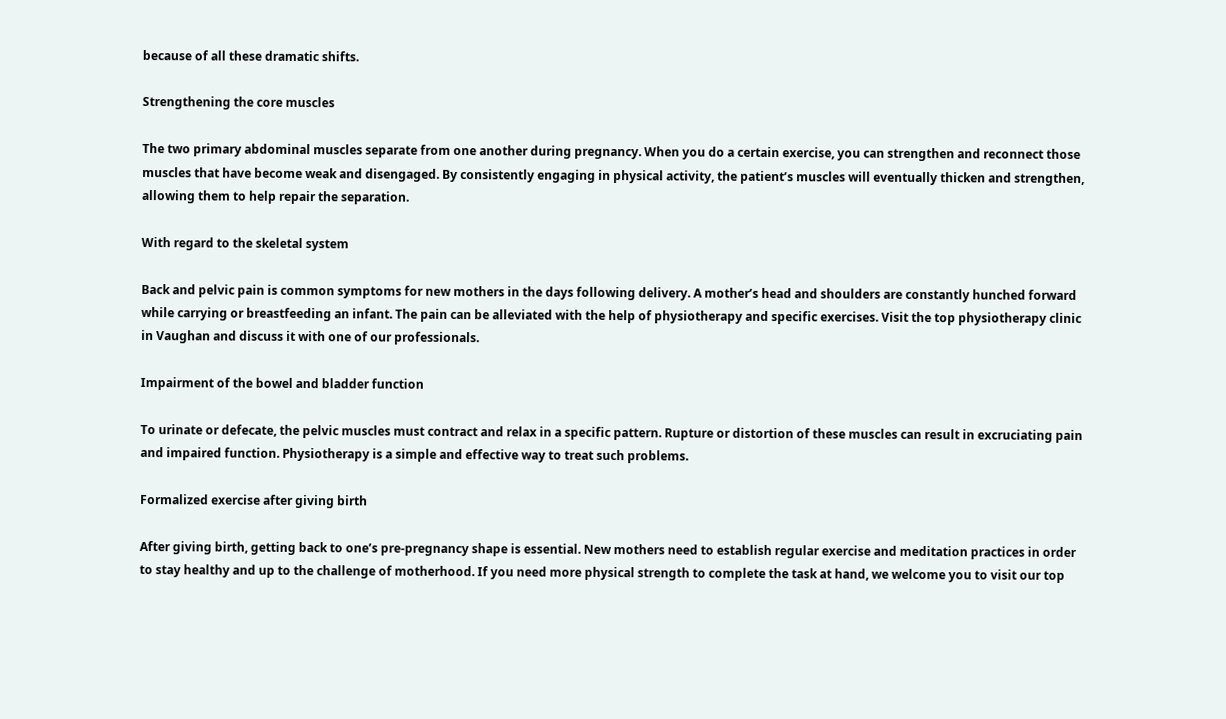because of all these dramatic shifts.

Strengthening the core muscles

The two primary abdominal muscles separate from one another during pregnancy. When you do a certain exercise, you can strengthen and reconnect those muscles that have become weak and disengaged. By consistently engaging in physical activity, the patient’s muscles will eventually thicken and strengthen, allowing them to help repair the separation.

With regard to the skeletal system

Back and pelvic pain is common symptoms for new mothers in the days following delivery. A mother’s head and shoulders are constantly hunched forward while carrying or breastfeeding an infant. The pain can be alleviated with the help of physiotherapy and specific exercises. Visit the top physiotherapy clinic in Vaughan and discuss it with one of our professionals.

Impairment of the bowel and bladder function

To urinate or defecate, the pelvic muscles must contract and relax in a specific pattern. Rupture or distortion of these muscles can result in excruciating pain and impaired function. Physiotherapy is a simple and effective way to treat such problems.

Formalized exercise after giving birth

After giving birth, getting back to one’s pre-pregnancy shape is essential. New mothers need to establish regular exercise and meditation practices in order to stay healthy and up to the challenge of motherhood. If you need more physical strength to complete the task at hand, we welcome you to visit our top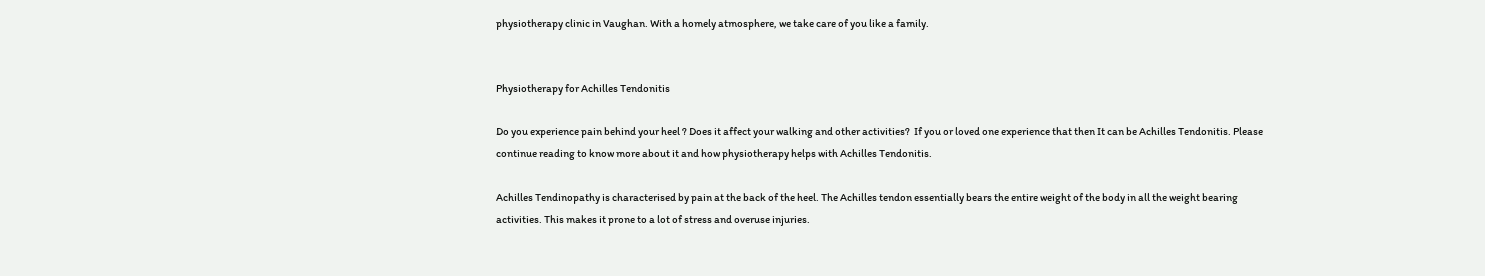physiotherapy clinic in Vaughan. With a homely atmosphere, we take care of you like a family.


Physiotherapy for Achilles Tendonitis

Do you experience pain behind your heel ? Does it affect your walking and other activities?  If you or loved one experience that then It can be Achilles Tendonitis. Please continue reading to know more about it and how physiotherapy helps with Achilles Tendonitis.

Achilles Tendinopathy is characterised by pain at the back of the heel. The Achilles tendon essentially bears the entire weight of the body in all the weight bearing activities. This makes it prone to a lot of stress and overuse injuries.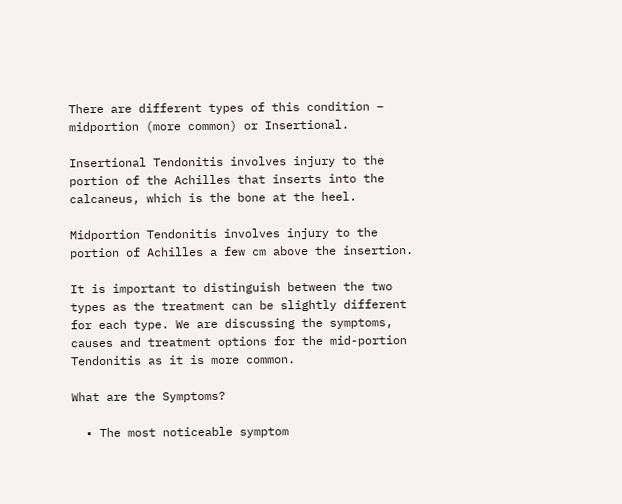There are different types of this condition – midportion (more common) or Insertional.

Insertional Tendonitis involves injury to the portion of the Achilles that inserts into the calcaneus, which is the bone at the heel.

Midportion Tendonitis involves injury to the portion of Achilles a few cm above the insertion.

It is important to distinguish between the two types as the treatment can be slightly different for each type. We are discussing the symptoms, causes and treatment options for the mid-portion Tendonitis as it is more common.

What are the Symptoms?

  • The most noticeable symptom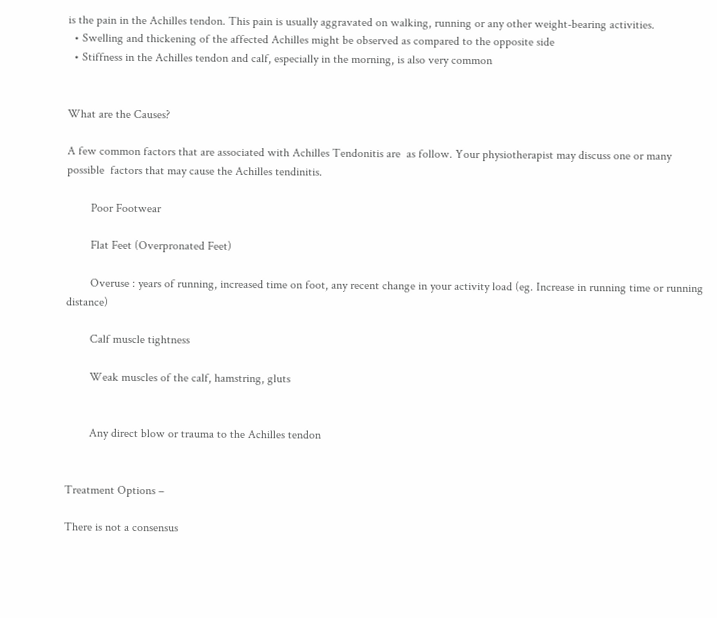is the pain in the Achilles tendon. This pain is usually aggravated on walking, running or any other weight-bearing activities.
  • Swelling and thickening of the affected Achilles might be observed as compared to the opposite side
  • Stiffness in the Achilles tendon and calf, especially in the morning, is also very common


What are the Causes?

A few common factors that are associated with Achilles Tendonitis are  as follow. Your physiotherapist may discuss one or many possible  factors that may cause the Achilles tendinitis.

        Poor Footwear

        Flat Feet (Overpronated Feet)

        Overuse : years of running, increased time on foot, any recent change in your activity load (eg. Increase in running time or running distance)

        Calf muscle tightness

        Weak muscles of the calf, hamstring, gluts


        Any direct blow or trauma to the Achilles tendon


Treatment Options –

There is not a consensus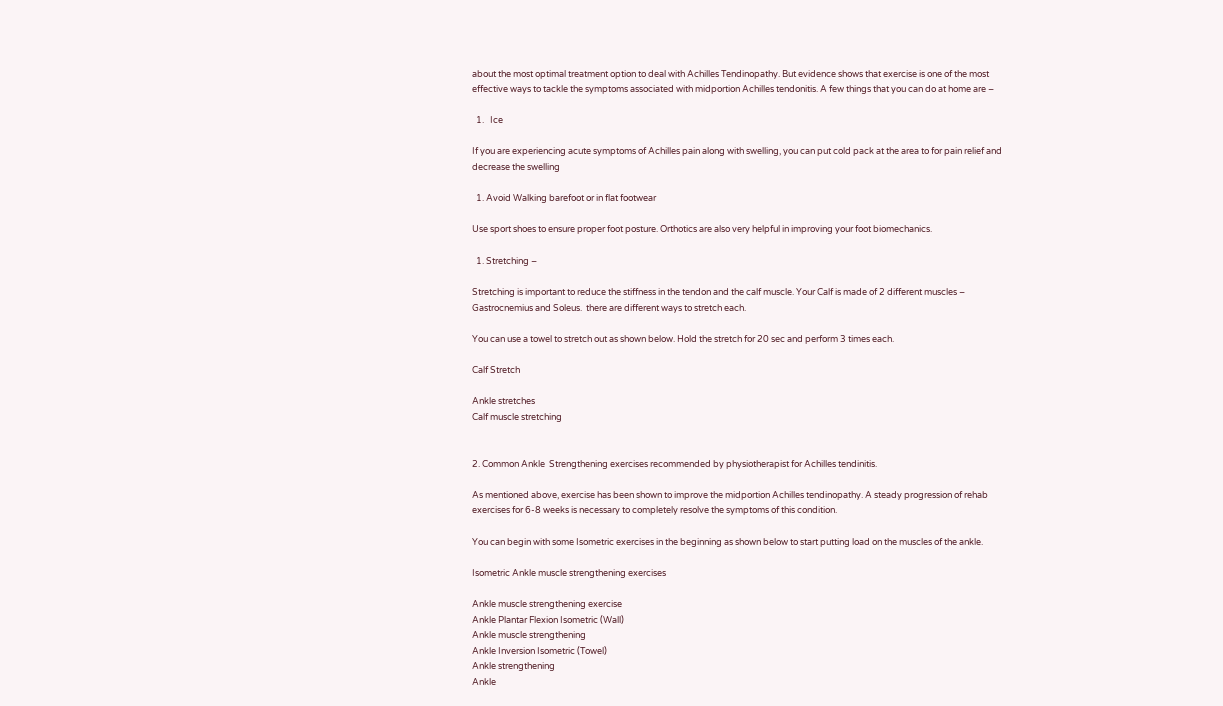about the most optimal treatment option to deal with Achilles Tendinopathy. But evidence shows that exercise is one of the most effective ways to tackle the symptoms associated with midportion Achilles tendonitis. A few things that you can do at home are –

  1.   Ice

If you are experiencing acute symptoms of Achilles pain along with swelling, you can put cold pack at the area to for pain relief and decrease the swelling

  1. Avoid Walking barefoot or in flat footwear

Use sport shoes to ensure proper foot posture. Orthotics are also very helpful in improving your foot biomechanics.

  1. Stretching –

Stretching is important to reduce the stiffness in the tendon and the calf muscle. Your Calf is made of 2 different muscles – Gastrocnemius and Soleus.  there are different ways to stretch each.

You can use a towel to stretch out as shown below. Hold the stretch for 20 sec and perform 3 times each.

Calf Stretch

Ankle stretches
Calf muscle stretching


2. Common Ankle  Strengthening exercises recommended by physiotherapist for Achilles tendinitis.

As mentioned above, exercise has been shown to improve the midportion Achilles tendinopathy. A steady progression of rehab exercises for 6-8 weeks is necessary to completely resolve the symptoms of this condition.

You can begin with some Isometric exercises in the beginning as shown below to start putting load on the muscles of the ankle.

Isometric Ankle muscle strengthening exercises

Ankle muscle strengthening exercise
Ankle Plantar Flexion Isometric (Wall)
Ankle muscle strengthening
Ankle Inversion Isometric (Towel)
Ankle strengthening
Ankle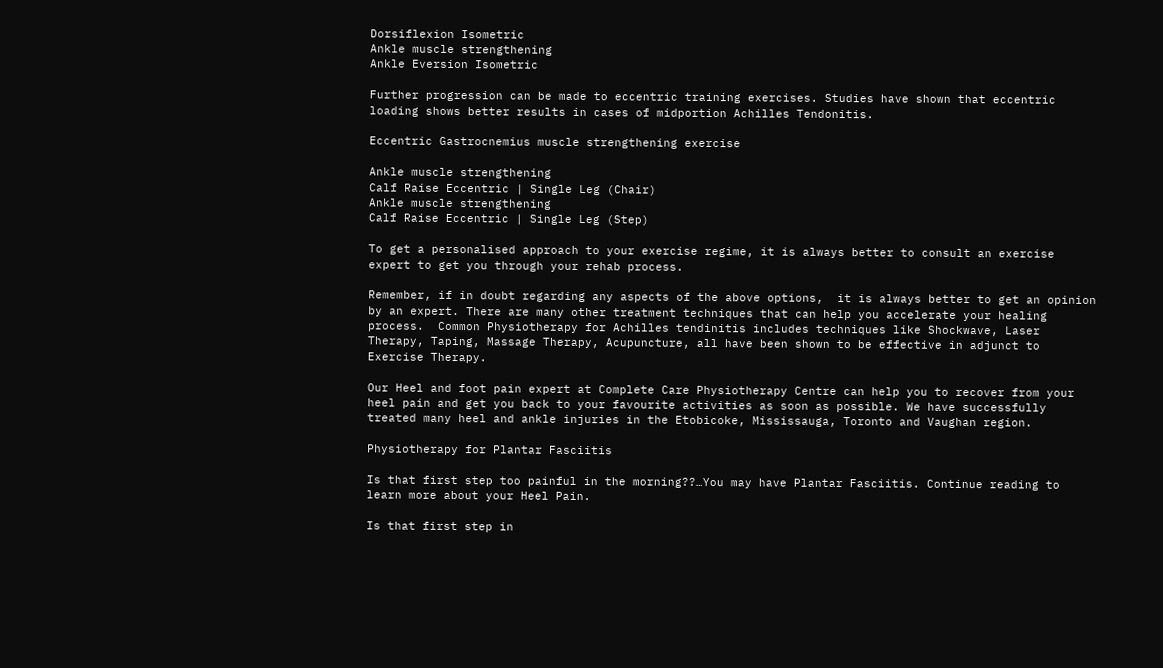Dorsiflexion Isometric
Ankle muscle strengthening
Ankle Eversion Isometric

Further progression can be made to eccentric training exercises. Studies have shown that eccentric loading shows better results in cases of midportion Achilles Tendonitis.

Eccentric Gastrocnemius muscle strengthening exercise

Ankle muscle strengthening
Calf Raise Eccentric | Single Leg (Chair)
Ankle muscle strengthening
Calf Raise Eccentric | Single Leg (Step)

To get a personalised approach to your exercise regime, it is always better to consult an exercise expert to get you through your rehab process.

Remember, if in doubt regarding any aspects of the above options,  it is always better to get an opinion by an expert. There are many other treatment techniques that can help you accelerate your healing process.  Common Physiotherapy for Achilles tendinitis includes techniques like Shockwave, Laser Therapy, Taping, Massage Therapy, Acupuncture, all have been shown to be effective in adjunct to Exercise Therapy.

Our Heel and foot pain expert at Complete Care Physiotherapy Centre can help you to recover from your heel pain and get you back to your favourite activities as soon as possible. We have successfully treated many heel and ankle injuries in the Etobicoke, Mississauga, Toronto and Vaughan region.

Physiotherapy for Plantar Fasciitis

Is that first step too painful in the morning??…You may have Plantar Fasciitis. Continue reading to learn more about your Heel Pain.

Is that first step in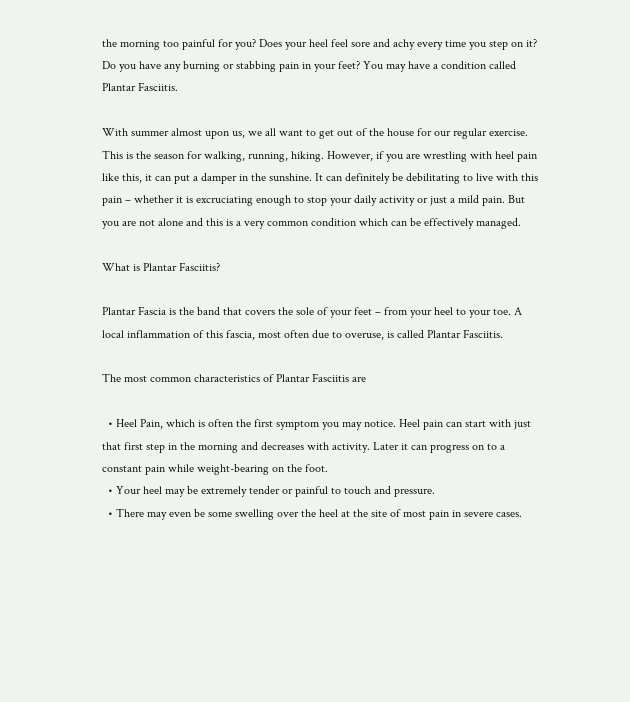the morning too painful for you? Does your heel feel sore and achy every time you step on it? Do you have any burning or stabbing pain in your feet? You may have a condition called Plantar Fasciitis.

With summer almost upon us, we all want to get out of the house for our regular exercise. This is the season for walking, running, hiking. However, if you are wrestling with heel pain like this, it can put a damper in the sunshine. It can definitely be debilitating to live with this pain – whether it is excruciating enough to stop your daily activity or just a mild pain. But you are not alone and this is a very common condition which can be effectively managed.

What is Plantar Fasciitis?

Plantar Fascia is the band that covers the sole of your feet – from your heel to your toe. A local inflammation of this fascia, most often due to overuse, is called Plantar Fasciitis.

The most common characteristics of Plantar Fasciitis are

  • Heel Pain, which is often the first symptom you may notice. Heel pain can start with just that first step in the morning and decreases with activity. Later it can progress on to a constant pain while weight-bearing on the foot.
  • Your heel may be extremely tender or painful to touch and pressure.
  • There may even be some swelling over the heel at the site of most pain in severe cases.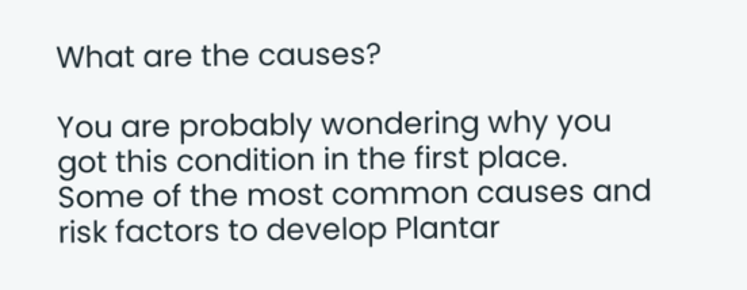What are the causes?

You are probably wondering why you got this condition in the first place. Some of the most common causes and risk factors to develop Plantar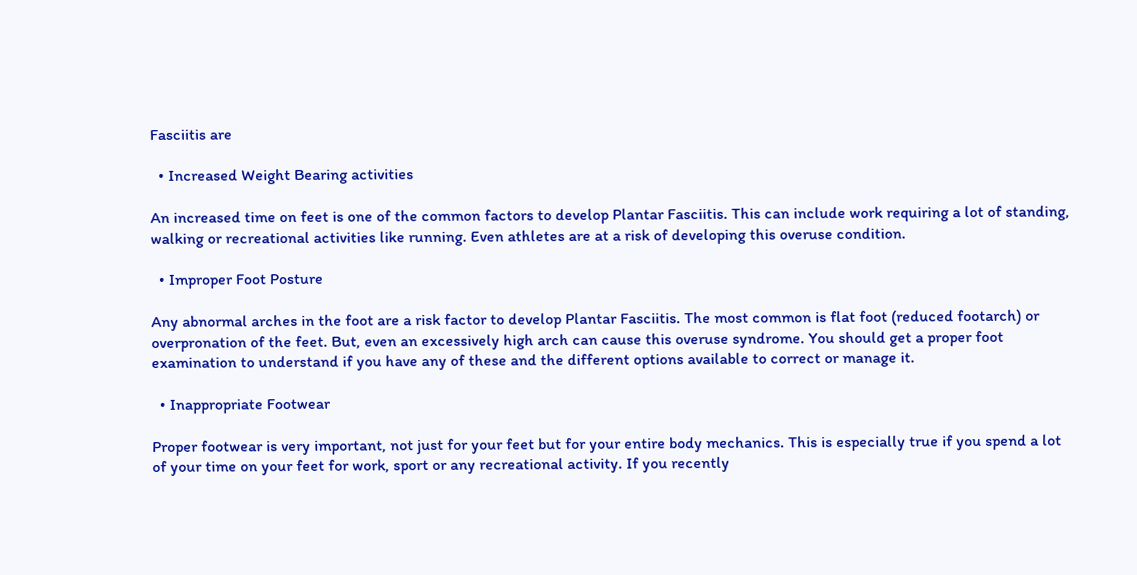Fasciitis are

  • Increased Weight Bearing activities

An increased time on feet is one of the common factors to develop Plantar Fasciitis. This can include work requiring a lot of standing, walking or recreational activities like running. Even athletes are at a risk of developing this overuse condition.

  • Improper Foot Posture

Any abnormal arches in the foot are a risk factor to develop Plantar Fasciitis. The most common is flat foot (reduced footarch) or overpronation of the feet. But, even an excessively high arch can cause this overuse syndrome. You should get a proper foot examination to understand if you have any of these and the different options available to correct or manage it.

  • Inappropriate Footwear

Proper footwear is very important, not just for your feet but for your entire body mechanics. This is especially true if you spend a lot of your time on your feet for work, sport or any recreational activity. If you recently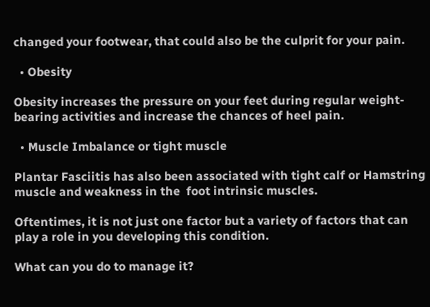changed your footwear, that could also be the culprit for your pain.

  • Obesity

Obesity increases the pressure on your feet during regular weight-bearing activities and increase the chances of heel pain.

  • Muscle Imbalance or tight muscle

Plantar Fasciitis has also been associated with tight calf or Hamstring muscle and weakness in the  foot intrinsic muscles.

Oftentimes, it is not just one factor but a variety of factors that can play a role in you developing this condition.

What can you do to manage it?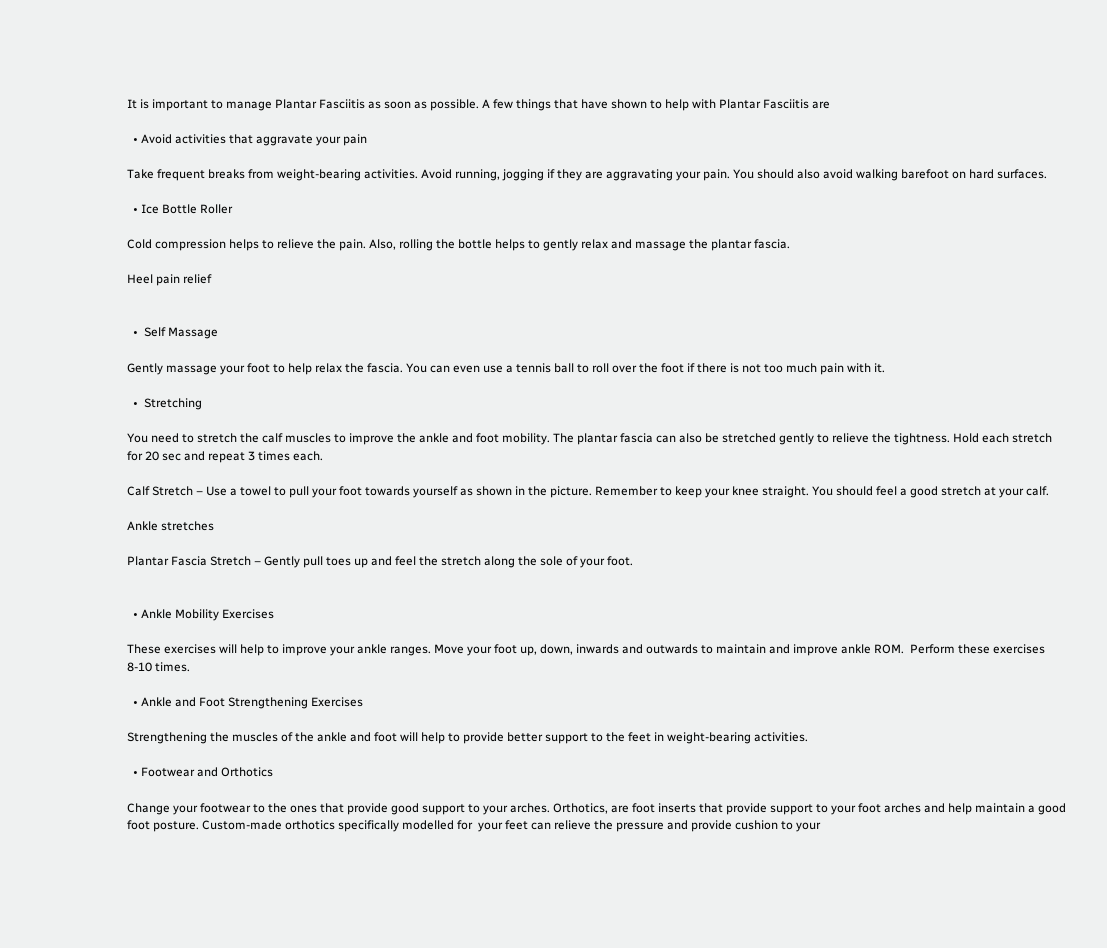It is important to manage Plantar Fasciitis as soon as possible. A few things that have shown to help with Plantar Fasciitis are

  • Avoid activities that aggravate your pain

Take frequent breaks from weight-bearing activities. Avoid running, jogging if they are aggravating your pain. You should also avoid walking barefoot on hard surfaces.

  • Ice Bottle Roller

Cold compression helps to relieve the pain. Also, rolling the bottle helps to gently relax and massage the plantar fascia.

Heel pain relief


  •  Self Massage

Gently massage your foot to help relax the fascia. You can even use a tennis ball to roll over the foot if there is not too much pain with it.

  •  Stretching

You need to stretch the calf muscles to improve the ankle and foot mobility. The plantar fascia can also be stretched gently to relieve the tightness. Hold each stretch for 20 sec and repeat 3 times each.

Calf Stretch – Use a towel to pull your foot towards yourself as shown in the picture. Remember to keep your knee straight. You should feel a good stretch at your calf.

Ankle stretches

Plantar Fascia Stretch – Gently pull toes up and feel the stretch along the sole of your foot.


  • Ankle Mobility Exercises

These exercises will help to improve your ankle ranges. Move your foot up, down, inwards and outwards to maintain and improve ankle ROM.  Perform these exercises 8-10 times.

  • Ankle and Foot Strengthening Exercises

Strengthening the muscles of the ankle and foot will help to provide better support to the feet in weight-bearing activities.

  • Footwear and Orthotics

Change your footwear to the ones that provide good support to your arches. Orthotics, are foot inserts that provide support to your foot arches and help maintain a good foot posture. Custom-made orthotics specifically modelled for  your feet can relieve the pressure and provide cushion to your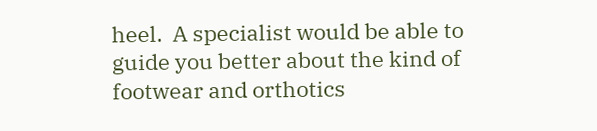heel.  A specialist would be able to guide you better about the kind of footwear and orthotics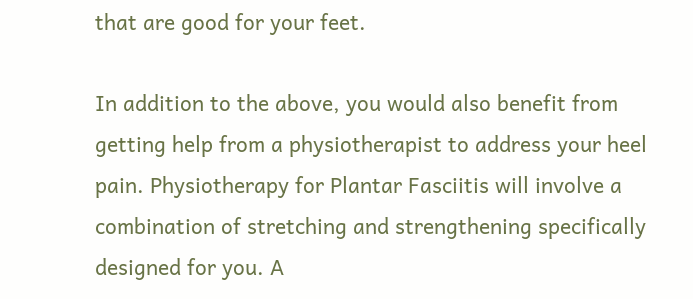that are good for your feet.

In addition to the above, you would also benefit from getting help from a physiotherapist to address your heel pain. Physiotherapy for Plantar Fasciitis will involve a combination of stretching and strengthening specifically designed for you. A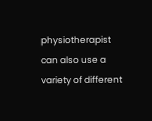physiotherapist can also use a variety of different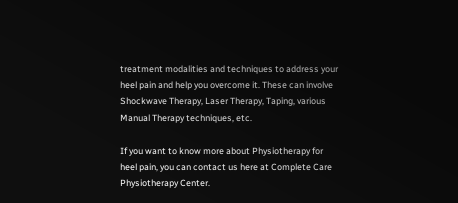treatment modalities and techniques to address your heel pain and help you overcome it. These can involve Shockwave Therapy, Laser Therapy, Taping, various Manual Therapy techniques, etc.

If you want to know more about Physiotherapy for heel pain, you can contact us here at Complete Care Physiotherapy Center.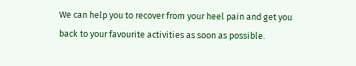We can help you to recover from your heel pain and get you back to your favourite activities as soon as possible.